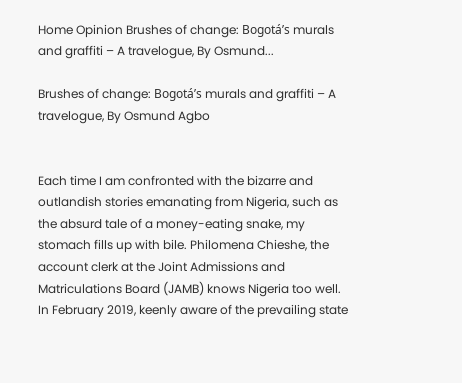Home Opinion Brushes of change: Bogotá’s murals and graffiti – A travelogue, By Osmund...

Brushes of change: Bogotá’s murals and graffiti – A travelogue, By Osmund Agbo


Each time I am confronted with the bizarre and outlandish stories emanating from Nigeria, such as the absurd tale of a money-eating snake, my stomach fills up with bile. Philomena Chieshe, the account clerk at the Joint Admissions and Matriculations Board (JAMB) knows Nigeria too well. In February 2019, keenly aware of the prevailing state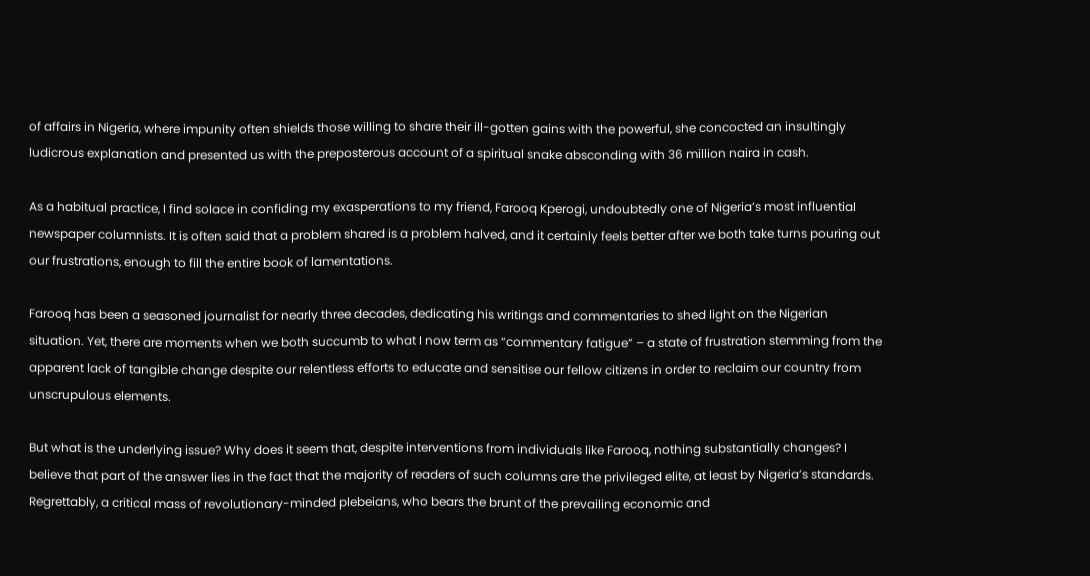of affairs in Nigeria, where impunity often shields those willing to share their ill-gotten gains with the powerful, she concocted an insultingly ludicrous explanation and presented us with the preposterous account of a spiritual snake absconding with 36 million naira in cash.

As a habitual practice, I find solace in confiding my exasperations to my friend, Farooq Kperogi, undoubtedly one of Nigeria’s most influential newspaper columnists. It is often said that a problem shared is a problem halved, and it certainly feels better after we both take turns pouring out our frustrations, enough to fill the entire book of lamentations.

Farooq has been a seasoned journalist for nearly three decades, dedicating his writings and commentaries to shed light on the Nigerian situation. Yet, there are moments when we both succumb to what I now term as “commentary fatigue” – a state of frustration stemming from the apparent lack of tangible change despite our relentless efforts to educate and sensitise our fellow citizens in order to reclaim our country from unscrupulous elements.

But what is the underlying issue? Why does it seem that, despite interventions from individuals like Farooq, nothing substantially changes? I believe that part of the answer lies in the fact that the majority of readers of such columns are the privileged elite, at least by Nigeria’s standards. Regrettably, a critical mass of revolutionary-minded plebeians, who bears the brunt of the prevailing economic and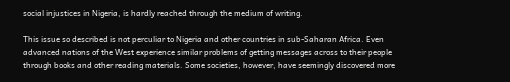social injustices in Nigeria, is hardly reached through the medium of writing.

This issue so described is not perculiar to Nigeria and other countries in sub-Saharan Africa. Even advanced nations of the West experience similar problems of getting messages across to their people through books and other reading materials. Some societies, however, have seemingly discovered more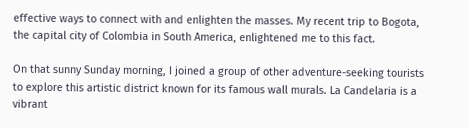effective ways to connect with and enlighten the masses. My recent trip to Bogota, the capital city of Colombia in South America, enlightened me to this fact.

On that sunny Sunday morning, I joined a group of other adventure-seeking tourists to explore this artistic district known for its famous wall murals. La Candelaria is a vibrant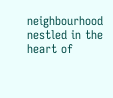neighbourhood nestled in the heart of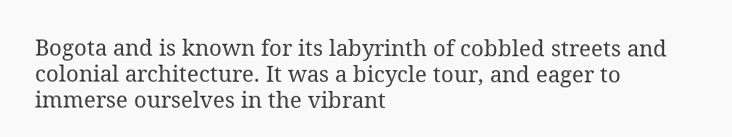Bogota and is known for its labyrinth of cobbled streets and colonial architecture. It was a bicycle tour, and eager to immerse ourselves in the vibrant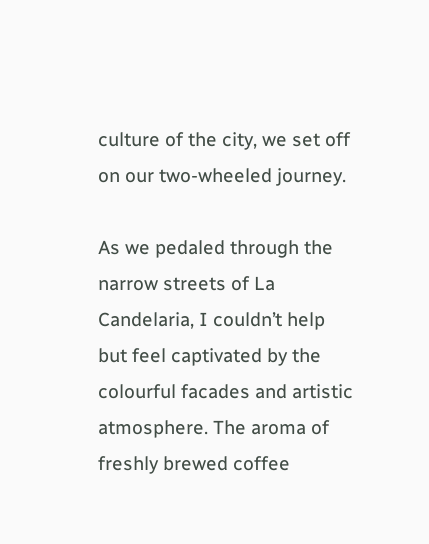culture of the city, we set off on our two-wheeled journey.

As we pedaled through the narrow streets of La Candelaria, I couldn’t help but feel captivated by the colourful facades and artistic atmosphere. The aroma of freshly brewed coffee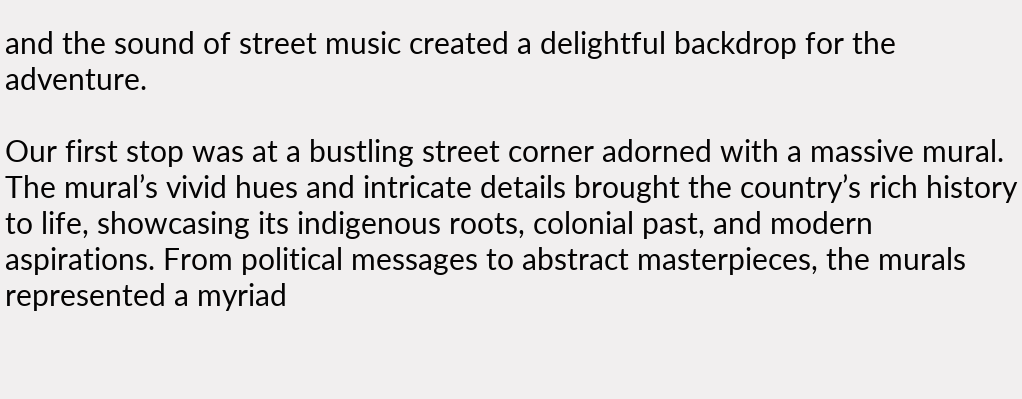and the sound of street music created a delightful backdrop for the adventure.

Our first stop was at a bustling street corner adorned with a massive mural. The mural’s vivid hues and intricate details brought the country’s rich history to life, showcasing its indigenous roots, colonial past, and modern aspirations. From political messages to abstract masterpieces, the murals represented a myriad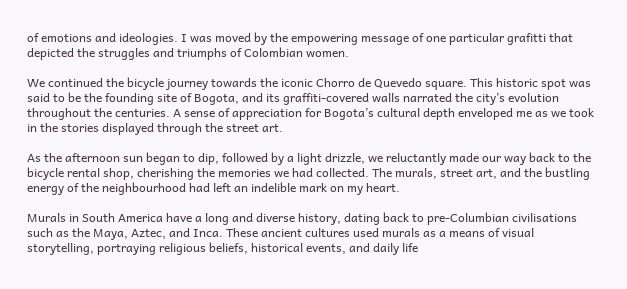of emotions and ideologies. I was moved by the empowering message of one particular grafitti that depicted the struggles and triumphs of Colombian women.

We continued the bicycle journey towards the iconic Chorro de Quevedo square. This historic spot was said to be the founding site of Bogota, and its graffiti-covered walls narrated the city’s evolution throughout the centuries. A sense of appreciation for Bogota’s cultural depth enveloped me as we took in the stories displayed through the street art.

As the afternoon sun began to dip, followed by a light drizzle, we reluctantly made our way back to the bicycle rental shop, cherishing the memories we had collected. The murals, street art, and the bustling energy of the neighbourhood had left an indelible mark on my heart.

Murals in South America have a long and diverse history, dating back to pre-Columbian civilisations such as the Maya, Aztec, and Inca. These ancient cultures used murals as a means of visual storytelling, portraying religious beliefs, historical events, and daily life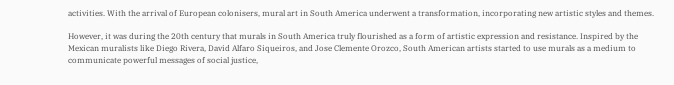activities. With the arrival of European colonisers, mural art in South America underwent a transformation, incorporating new artistic styles and themes.

However, it was during the 20th century that murals in South America truly flourished as a form of artistic expression and resistance. Inspired by the Mexican muralists like Diego Rivera, David Alfaro Siqueiros, and Jose Clemente Orozco, South American artists started to use murals as a medium to communicate powerful messages of social justice,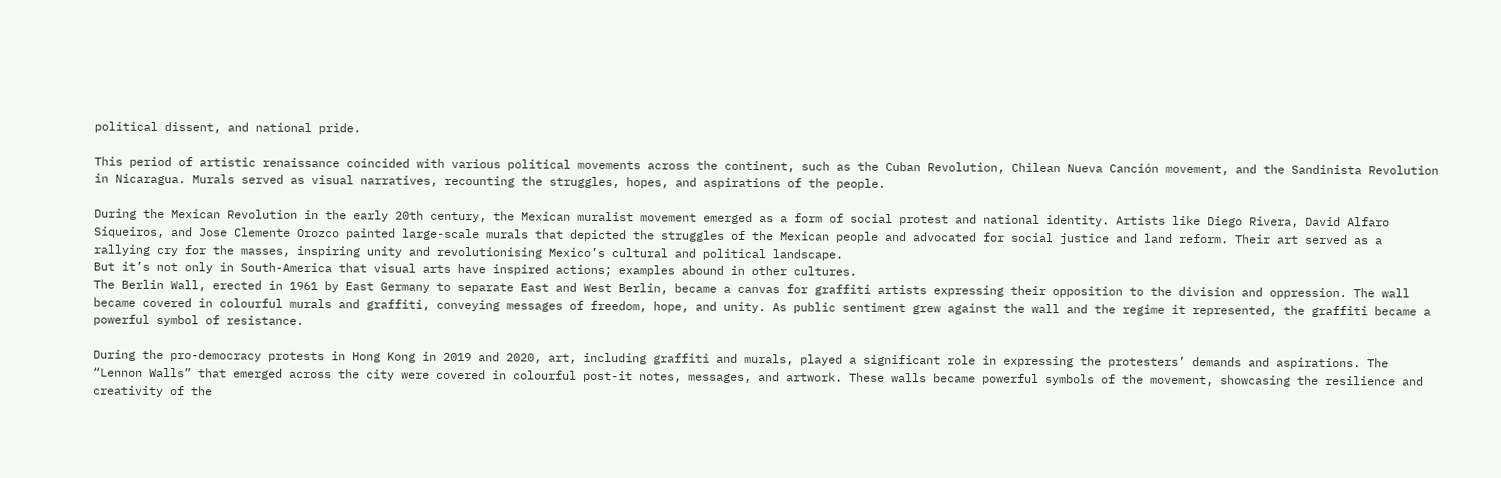political dissent, and national pride.

This period of artistic renaissance coincided with various political movements across the continent, such as the Cuban Revolution, Chilean Nueva Canción movement, and the Sandinista Revolution in Nicaragua. Murals served as visual narratives, recounting the struggles, hopes, and aspirations of the people.

During the Mexican Revolution in the early 20th century, the Mexican muralist movement emerged as a form of social protest and national identity. Artists like Diego Rivera, David Alfaro Siqueiros, and Jose Clemente Orozco painted large-scale murals that depicted the struggles of the Mexican people and advocated for social justice and land reform. Their art served as a rallying cry for the masses, inspiring unity and revolutionising Mexico’s cultural and political landscape.
But it’s not only in South-America that visual arts have inspired actions; examples abound in other cultures.
The Berlin Wall, erected in 1961 by East Germany to separate East and West Berlin, became a canvas for graffiti artists expressing their opposition to the division and oppression. The wall became covered in colourful murals and graffiti, conveying messages of freedom, hope, and unity. As public sentiment grew against the wall and the regime it represented, the graffiti became a powerful symbol of resistance.

During the pro-democracy protests in Hong Kong in 2019 and 2020, art, including graffiti and murals, played a significant role in expressing the protesters’ demands and aspirations. The “Lennon Walls” that emerged across the city were covered in colourful post-it notes, messages, and artwork. These walls became powerful symbols of the movement, showcasing the resilience and creativity of the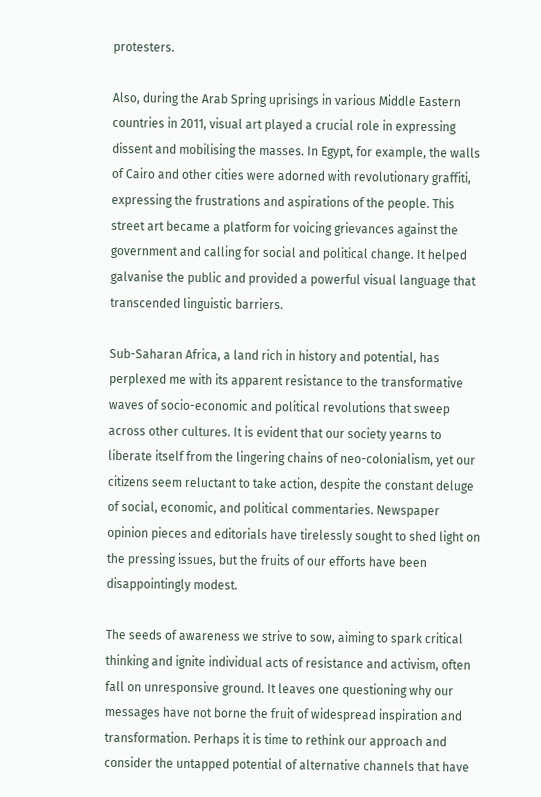protesters.

Also, during the Arab Spring uprisings in various Middle Eastern countries in 2011, visual art played a crucial role in expressing dissent and mobilising the masses. In Egypt, for example, the walls of Cairo and other cities were adorned with revolutionary graffiti, expressing the frustrations and aspirations of the people. This street art became a platform for voicing grievances against the government and calling for social and political change. It helped galvanise the public and provided a powerful visual language that transcended linguistic barriers.

Sub-Saharan Africa, a land rich in history and potential, has perplexed me with its apparent resistance to the transformative waves of socio-economic and political revolutions that sweep across other cultures. It is evident that our society yearns to liberate itself from the lingering chains of neo-colonialism, yet our citizens seem reluctant to take action, despite the constant deluge of social, economic, and political commentaries. Newspaper opinion pieces and editorials have tirelessly sought to shed light on the pressing issues, but the fruits of our efforts have been disappointingly modest.

The seeds of awareness we strive to sow, aiming to spark critical thinking and ignite individual acts of resistance and activism, often fall on unresponsive ground. It leaves one questioning why our messages have not borne the fruit of widespread inspiration and transformation. Perhaps it is time to rethink our approach and consider the untapped potential of alternative channels that have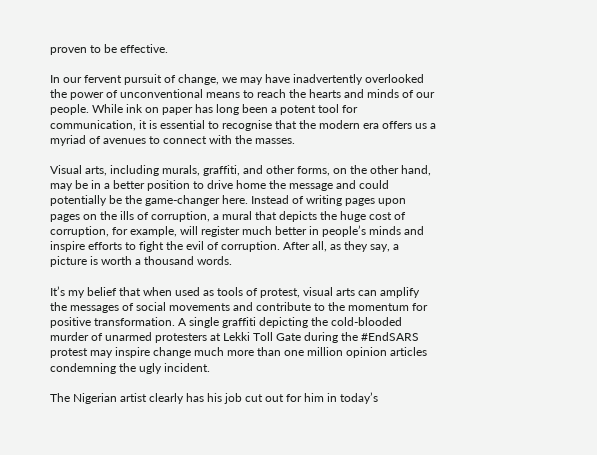proven to be effective.

In our fervent pursuit of change, we may have inadvertently overlooked the power of unconventional means to reach the hearts and minds of our people. While ink on paper has long been a potent tool for communication, it is essential to recognise that the modern era offers us a myriad of avenues to connect with the masses.

Visual arts, including murals, graffiti, and other forms, on the other hand, may be in a better position to drive home the message and could potentially be the game-changer here. Instead of writing pages upon pages on the ills of corruption, a mural that depicts the huge cost of corruption, for example, will register much better in people’s minds and inspire efforts to fight the evil of corruption. After all, as they say, a picture is worth a thousand words.

It’s my belief that when used as tools of protest, visual arts can amplify the messages of social movements and contribute to the momentum for positive transformation. A single graffiti depicting the cold-blooded murder of unarmed protesters at Lekki Toll Gate during the #EndSARS protest may inspire change much more than one million opinion articles condemning the ugly incident.

The Nigerian artist clearly has his job cut out for him in today’s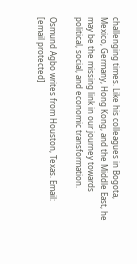challenging times. Like his colleagues in Bogota, Mexico, Germany, Hong Kong, and the Middle East, he may be the missing link in our journey towards political, social, and economic transformation.

Osmund Agbo writes from Houston, Texas. Email: [email protected]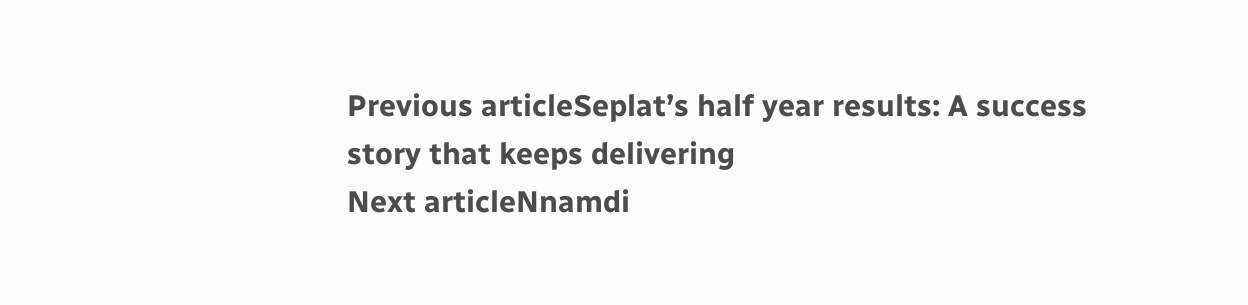Previous articleSeplat’s half year results: A success story that keeps delivering
Next articleNnamdi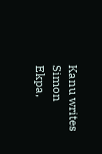Kanu writes Simon Ekpa,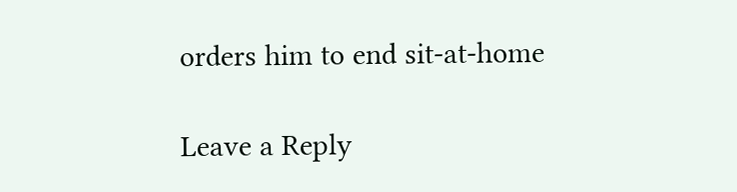orders him to end sit-at-home

Leave a Reply